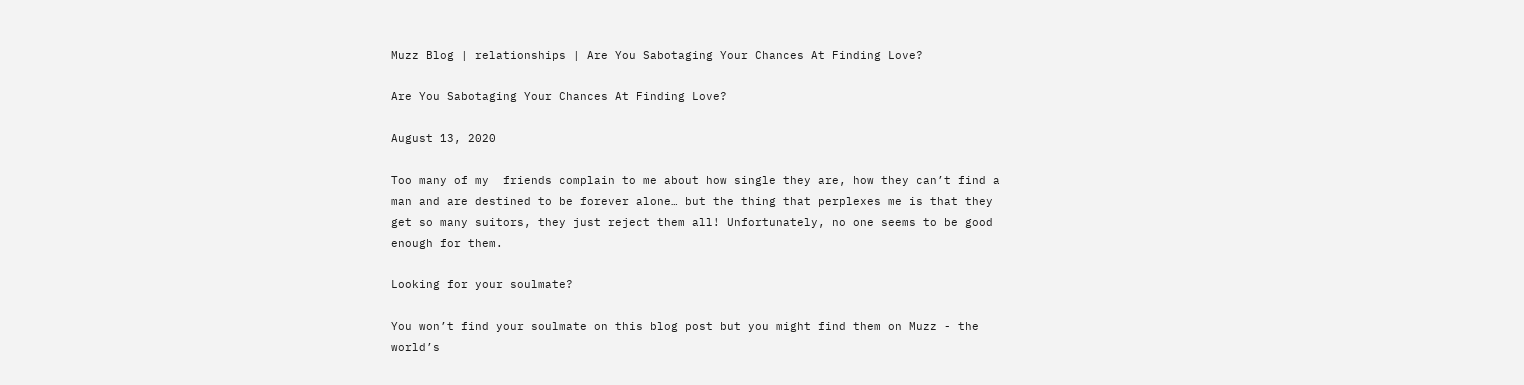Muzz Blog | relationships | Are You Sabotaging Your Chances At Finding Love?

Are You Sabotaging Your Chances At Finding Love?

August 13, 2020

Too many of my  friends complain to me about how single they are, how they can’t find a man and are destined to be forever alone… but the thing that perplexes me is that they get so many suitors, they just reject them all! Unfortunately, no one seems to be good enough for them.

Looking for your soulmate?

You won’t find your soulmate on this blog post but you might find them on Muzz - the world’s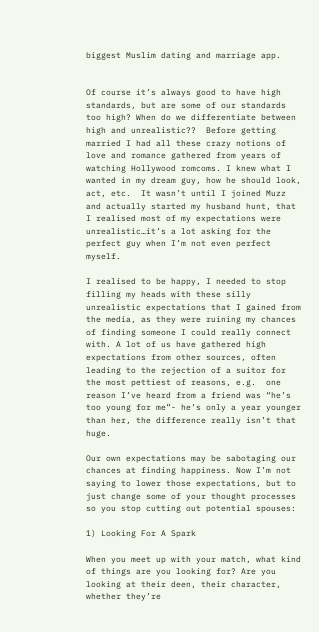biggest Muslim dating and marriage app.


Of course it’s always good to have high standards, but are some of our standards too high? When do we differentiate between high and unrealistic??  Before getting married I had all these crazy notions of love and romance gathered from years of watching Hollywood romcoms. I knew what I wanted in my dream guy, how he should look, act, etc.  It wasn’t until I joined Muzz and actually started my husband hunt, that I realised most of my expectations were unrealistic…it’s a lot asking for the perfect guy when I’m not even perfect myself.

I realised to be happy, I needed to stop filling my heads with these silly unrealistic expectations that I gained from the media, as they were ruining my chances of finding someone I could really connect with. A lot of us have gathered high expectations from other sources, often leading to the rejection of a suitor for the most pettiest of reasons, e.g.  one reason I’ve heard from a friend was “he’s too young for me”- he’s only a year younger than her, the difference really isn’t that huge.

Our own expectations may be sabotaging our chances at finding happiness. Now I’m not saying to lower those expectations, but to just change some of your thought processes so you stop cutting out potential spouses:

1) Looking For A Spark

When you meet up with your match, what kind of things are you looking for? Are you looking at their deen, their character, whether they’re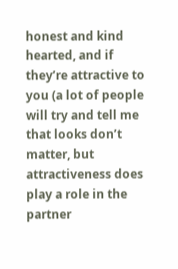honest and kind hearted, and if they’re attractive to you (a lot of people will try and tell me that looks don’t matter, but attractiveness does play a role in the partner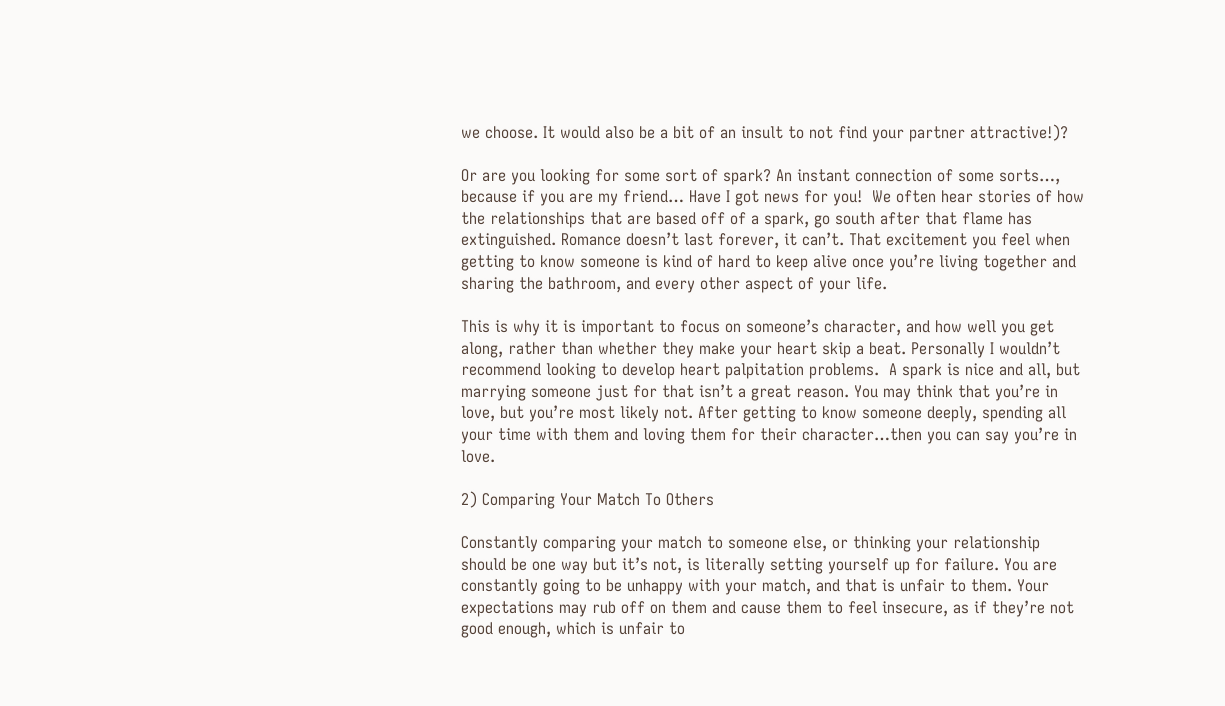we choose. It would also be a bit of an insult to not find your partner attractive!)?

Or are you looking for some sort of spark? An instant connection of some sorts…, because if you are my friend… Have I got news for you!  We often hear stories of how the relationships that are based off of a spark, go south after that flame has extinguished. Romance doesn’t last forever, it can’t. That excitement you feel when getting to know someone is kind of hard to keep alive once you’re living together and sharing the bathroom, and every other aspect of your life.

This is why it is important to focus on someone’s character, and how well you get along, rather than whether they make your heart skip a beat. Personally I wouldn’t recommend looking to develop heart palpitation problems.  A spark is nice and all, but marrying someone just for that isn’t a great reason. You may think that you’re in love, but you’re most likely not. After getting to know someone deeply, spending all your time with them and loving them for their character…then you can say you’re in love.

2) Comparing Your Match To Others

Constantly comparing your match to someone else, or thinking your relationship should be one way but it’s not, is literally setting yourself up for failure. You are constantly going to be unhappy with your match, and that is unfair to them. Your expectations may rub off on them and cause them to feel insecure, as if they’re not good enough, which is unfair to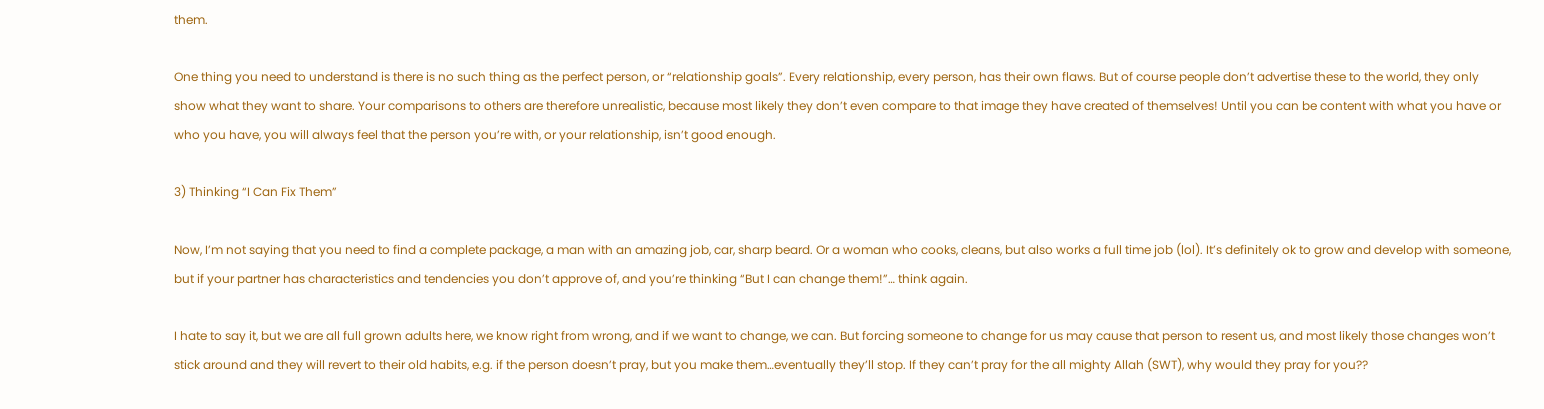them.

One thing you need to understand is there is no such thing as the perfect person, or “relationship goals”. Every relationship, every person, has their own flaws. But of course people don’t advertise these to the world, they only show what they want to share. Your comparisons to others are therefore unrealistic, because most likely they don’t even compare to that image they have created of themselves! Until you can be content with what you have or who you have, you will always feel that the person you’re with, or your relationship, isn’t good enough.

3) Thinking “I Can Fix Them”

Now, I’m not saying that you need to find a complete package, a man with an amazing job, car, sharp beard. Or a woman who cooks, cleans, but also works a full time job (lol). It’s definitely ok to grow and develop with someone, but if your partner has characteristics and tendencies you don’t approve of, and you’re thinking “But I can change them!”… think again.

I hate to say it, but we are all full grown adults here, we know right from wrong, and if we want to change, we can. But forcing someone to change for us may cause that person to resent us, and most likely those changes won’t stick around and they will revert to their old habits, e.g. if the person doesn’t pray, but you make them…eventually they’ll stop. If they can’t pray for the all mighty Allah (SWT), why would they pray for you??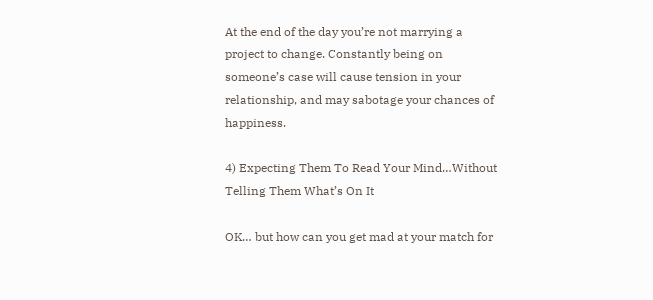At the end of the day you’re not marrying a project to change. Constantly being on someone’s case will cause tension in your relationship, and may sabotage your chances of happiness.

4) Expecting Them To Read Your Mind…Without Telling Them What’s On It

OK… but how can you get mad at your match for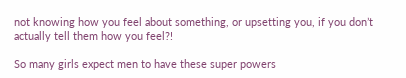not knowing how you feel about something, or upsetting you, if you don’t actually tell them how you feel?!

So many girls expect men to have these super powers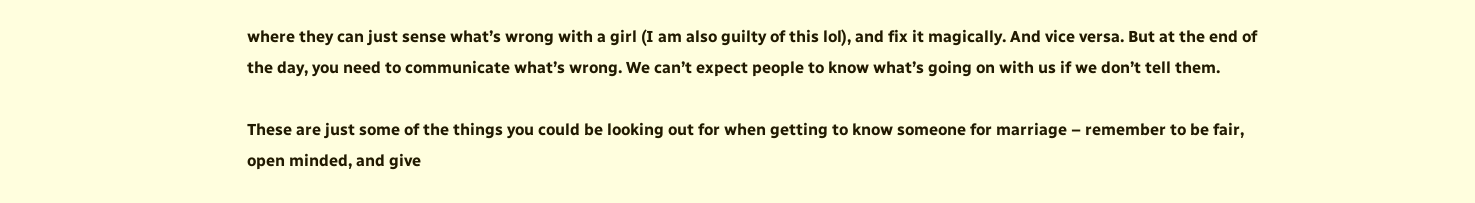where they can just sense what’s wrong with a girl (I am also guilty of this lol), and fix it magically. And vice versa. But at the end of the day, you need to communicate what’s wrong. We can’t expect people to know what’s going on with us if we don’t tell them.

These are just some of the things you could be looking out for when getting to know someone for marriage – remember to be fair, open minded, and give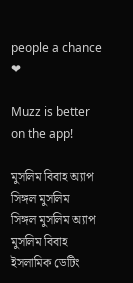people a chance ❤

Muzz is better on the app!

মুসলিম বিবাহ অ্যাপ
সিঙ্গল মুসলিম
সিঙ্গল মুসলিম অ্যাপ
মুসলিম বিবাহ
ইসলামিক ডেটিং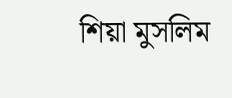শিয়া মুসলিম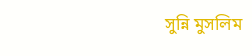সুন্নি মুসলিম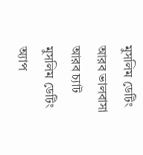মুসলিম ডেটিং
আরব ভালবাসা
আরব চ্যাট
মুসলিম ডেটিং অ্যাপ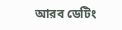আরব ডেটিং